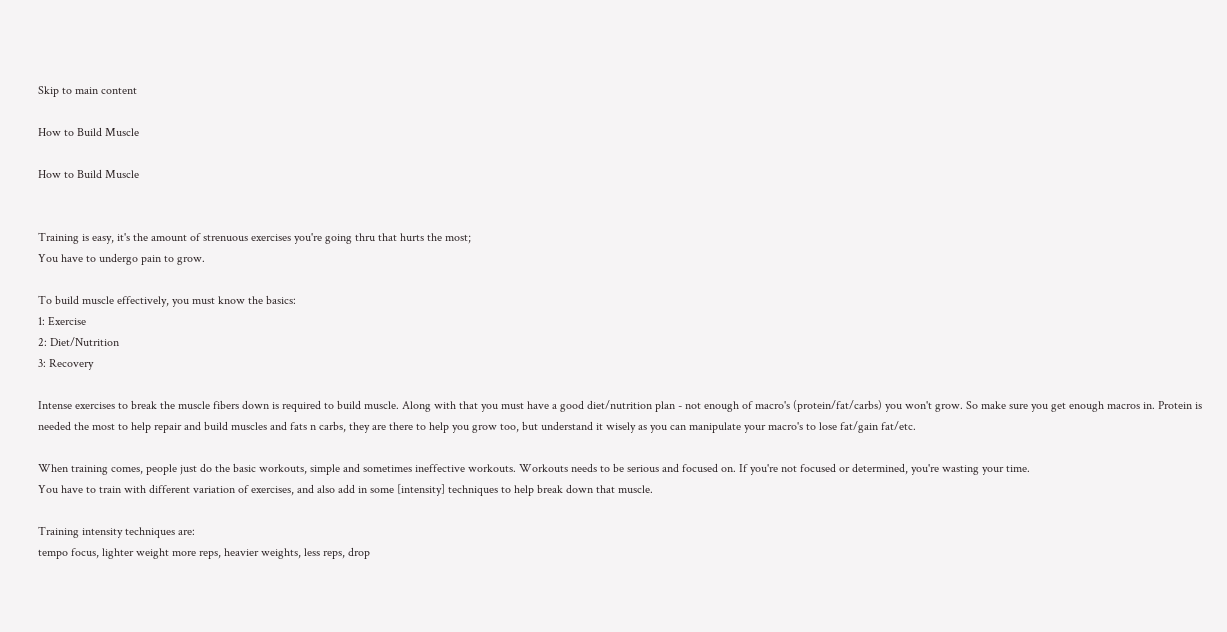Skip to main content

How to Build Muscle

How to Build Muscle


Training is easy, it's the amount of strenuous exercises you're going thru that hurts the most;
You have to undergo pain to grow.

To build muscle effectively, you must know the basics:
1: Exercise
2: Diet/Nutrition
3: Recovery

Intense exercises to break the muscle fibers down is required to build muscle. Along with that you must have a good diet/nutrition plan - not enough of macro's (protein/fat/carbs) you won't grow. So make sure you get enough macros in. Protein is needed the most to help repair and build muscles and fats n carbs, they are there to help you grow too, but understand it wisely as you can manipulate your macro's to lose fat/gain fat/etc.

When training comes, people just do the basic workouts, simple and sometimes ineffective workouts. Workouts needs to be serious and focused on. If you're not focused or determined, you're wasting your time.
You have to train with different variation of exercises, and also add in some [intensity] techniques to help break down that muscle.

Training intensity techniques are:
tempo focus, lighter weight more reps, heavier weights, less reps, drop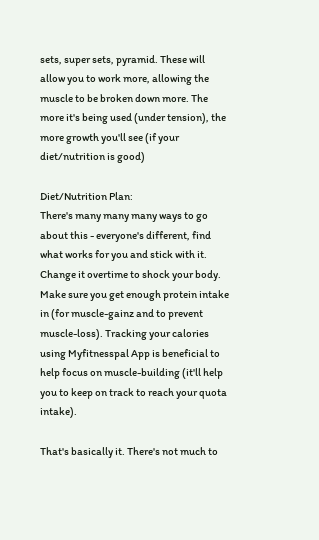sets, super sets, pyramid. These will allow you to work more, allowing the muscle to be broken down more. The more it's being used (under tension), the more growth you'll see (if your diet/nutrition is good)

Diet/Nutrition Plan:
There's many many many ways to go about this - everyone's different, find what works for you and stick with it. Change it overtime to shock your body. Make sure you get enough protein intake in (for muscle-gainz and to prevent muscle-loss). Tracking your calories using Myfitnesspal App is beneficial to help focus on muscle-building (it'll help you to keep on track to reach your quota intake).

That's basically it. There's not much to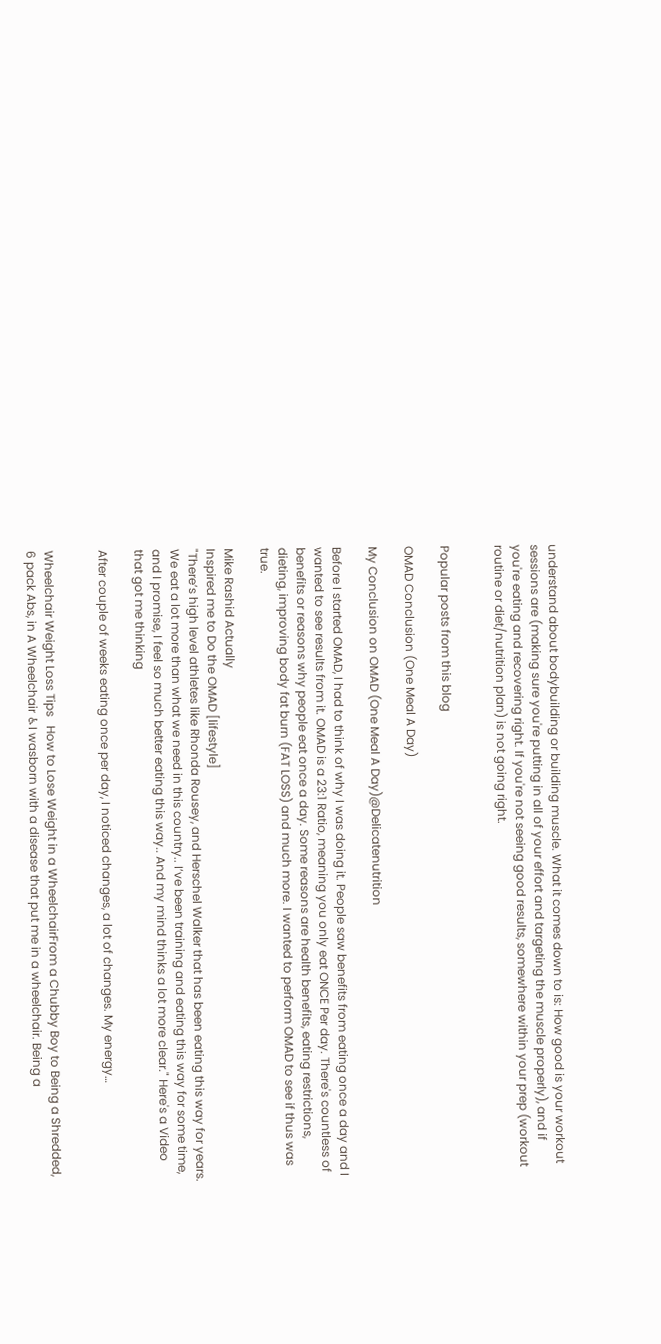understand about bodybuilding or building muscle. What it comes down to is: How good is your workout sessions are (making sure you're putting in all of your effort and targeting the muscle properly), and if you're eating and recovering right. If you're not seeing good results, somewhere within your prep (workout routine or diet/nutrition plan) is not going right.


Popular posts from this blog

OMAD Conclusion (One Meal A Day)

My Conclusion on OMAD (One Meal A Day)@Delicatenutrition

Before I started OMAD, I had to think of why I was doing it. People saw benefits from eating once a day and I wanted to see results from it. OMAD is a 23:1 Ratio, meaning you only eat ONCE Per day. There's countless of benefits or reasons why people eat once a day. Some reasons are health benefits, eating restrictions, dieting, improving body fat burn (FAT LOSS) and much more. I wanted to perform OMAD to see if thus was true.

Mike Rashid Actually
Inspired me to Do the OMAD [lifestyle]
"There’s high level athletes like Rhonda Rousey, and Herschel Walker that has been eating this way for years. We eat a lot more than what we need in this country.. I’ve been training and eating this way for some time, and I promise, I feel so much better eating this way.. And my mind thinks a lot more clear." Here's a Video that got me thinking

After couple of weeks eating once per day, I noticed changes, a lot of changes. My energy…


Wheelchair Weight Loss Tips   How to Lose Weight in a WheelchairFrom a Chubby Boy to Being a Shredded, 6 pack Abs, in A Wheelchair ♿I wasborn with a disease that put me in a wheelchair. Being a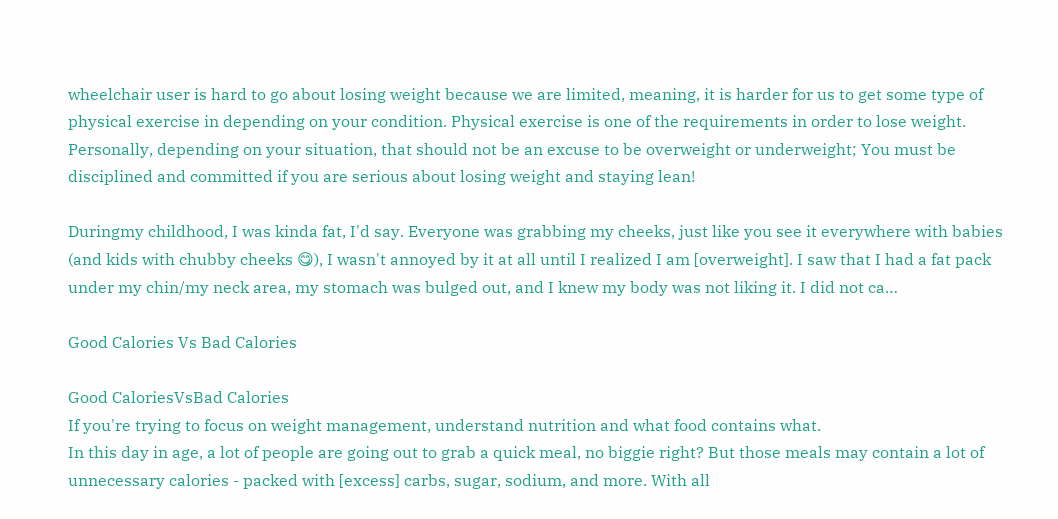wheelchair user is hard to go about losing weight because we are limited, meaning, it is harder for us to get some type of physical exercise in depending on your condition. Physical exercise is one of the requirements in order to lose weight. Personally, depending on your situation, that should not be an excuse to be overweight or underweight; You must be disciplined and committed if you are serious about losing weight and staying lean!

Duringmy childhood, I was kinda fat, I'd say. Everyone was grabbing my cheeks, just like you see it everywhere with babies (and kids with chubby cheeks 😋), I wasn't annoyed by it at all until I realized I am [overweight]. I saw that I had a fat pack under my chin/my neck area, my stomach was bulged out, and I knew my body was not liking it. I did not ca…

Good Calories Vs Bad Calories

Good CaloriesVsBad Calories
If you're trying to focus on weight management, understand nutrition and what food contains what.
In this day in age, a lot of people are going out to grab a quick meal, no biggie right? But those meals may contain a lot of unnecessary calories - packed with [excess] carbs, sugar, sodium, and more. With all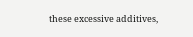these excessive additives,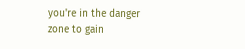you're in the danger zone to gain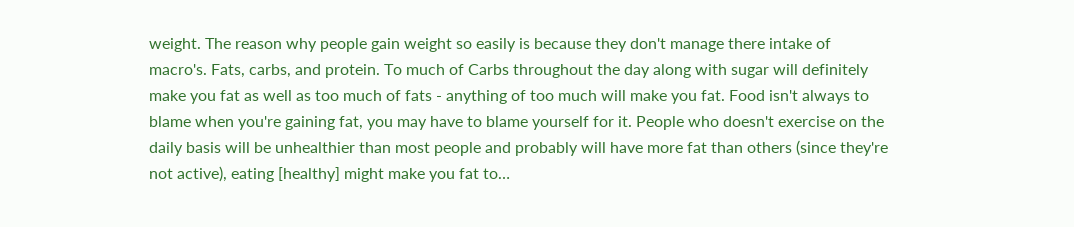weight. The reason why people gain weight so easily is because they don't manage there intake of macro's. Fats, carbs, and protein. To much of Carbs throughout the day along with sugar will definitely make you fat as well as too much of fats - anything of too much will make you fat. Food isn't always to blame when you're gaining fat, you may have to blame yourself for it. People who doesn't exercise on the daily basis will be unhealthier than most people and probably will have more fat than others (since they're not active), eating [healthy] might make you fat to…